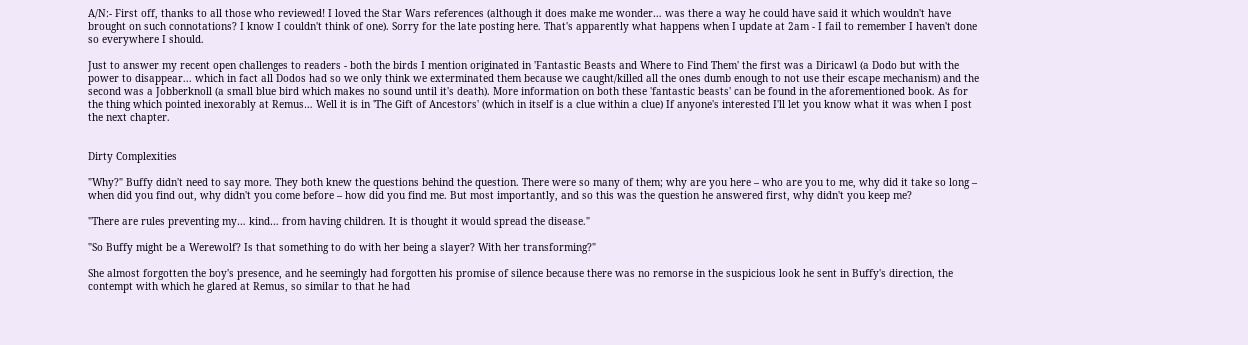A/N:- First off, thanks to all those who reviewed! I loved the Star Wars references (although it does make me wonder… was there a way he could have said it which wouldn't have brought on such connotations? I know I couldn't think of one). Sorry for the late posting here. That's apparently what happens when I update at 2am - I fail to remember I haven't done so everywhere I should.

Just to answer my recent open challenges to readers - both the birds I mention originated in 'Fantastic Beasts and Where to Find Them' the first was a Diricawl (a Dodo but with the power to disappear... which in fact all Dodos had so we only think we exterminated them because we caught/killed all the ones dumb enough to not use their escape mechanism) and the second was a Jobberknoll (a small blue bird which makes no sound until it's death). More information on both these 'fantastic beasts' can be found in the aforementioned book. As for the thing which pointed inexorably at Remus… Well it is in 'The Gift of Ancestors' (which in itself is a clue within a clue) If anyone's interested I'll let you know what it was when I post the next chapter.


Dirty Complexities

"Why?" Buffy didn't need to say more. They both knew the questions behind the question. There were so many of them; why are you here – who are you to me, why did it take so long – when did you find out, why didn't you come before – how did you find me. But most importantly, and so this was the question he answered first, why didn't you keep me?

"There are rules preventing my… kind… from having children. It is thought it would spread the disease."

"So Buffy might be a Werewolf? Is that something to do with her being a slayer? With her transforming?"

She almost forgotten the boy's presence, and he seemingly had forgotten his promise of silence because there was no remorse in the suspicious look he sent in Buffy's direction, the contempt with which he glared at Remus, so similar to that he had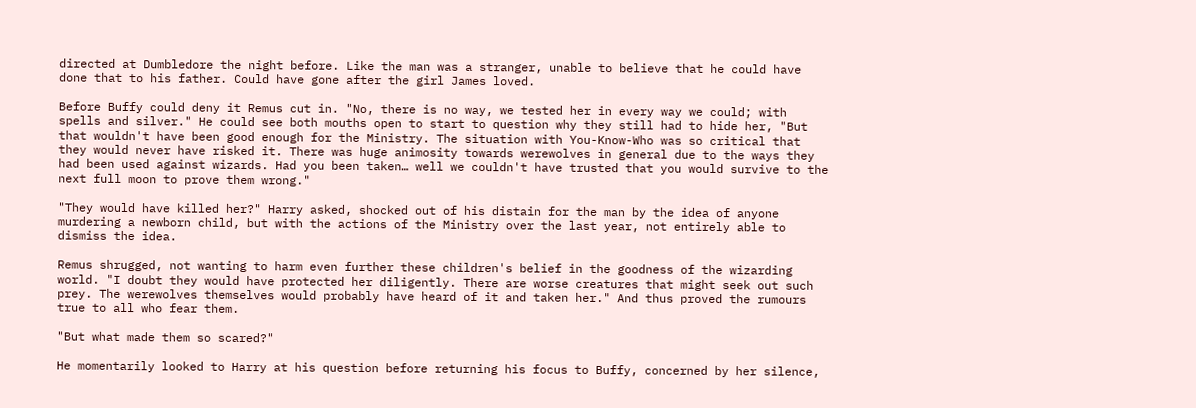directed at Dumbledore the night before. Like the man was a stranger, unable to believe that he could have done that to his father. Could have gone after the girl James loved.

Before Buffy could deny it Remus cut in. "No, there is no way, we tested her in every way we could; with spells and silver." He could see both mouths open to start to question why they still had to hide her, "But that wouldn't have been good enough for the Ministry. The situation with You-Know-Who was so critical that they would never have risked it. There was huge animosity towards werewolves in general due to the ways they had been used against wizards. Had you been taken… well we couldn't have trusted that you would survive to the next full moon to prove them wrong."

"They would have killed her?" Harry asked, shocked out of his distain for the man by the idea of anyone murdering a newborn child, but with the actions of the Ministry over the last year, not entirely able to dismiss the idea.

Remus shrugged, not wanting to harm even further these children's belief in the goodness of the wizarding world. "I doubt they would have protected her diligently. There are worse creatures that might seek out such prey. The werewolves themselves would probably have heard of it and taken her." And thus proved the rumours true to all who fear them.

"But what made them so scared?"

He momentarily looked to Harry at his question before returning his focus to Buffy, concerned by her silence,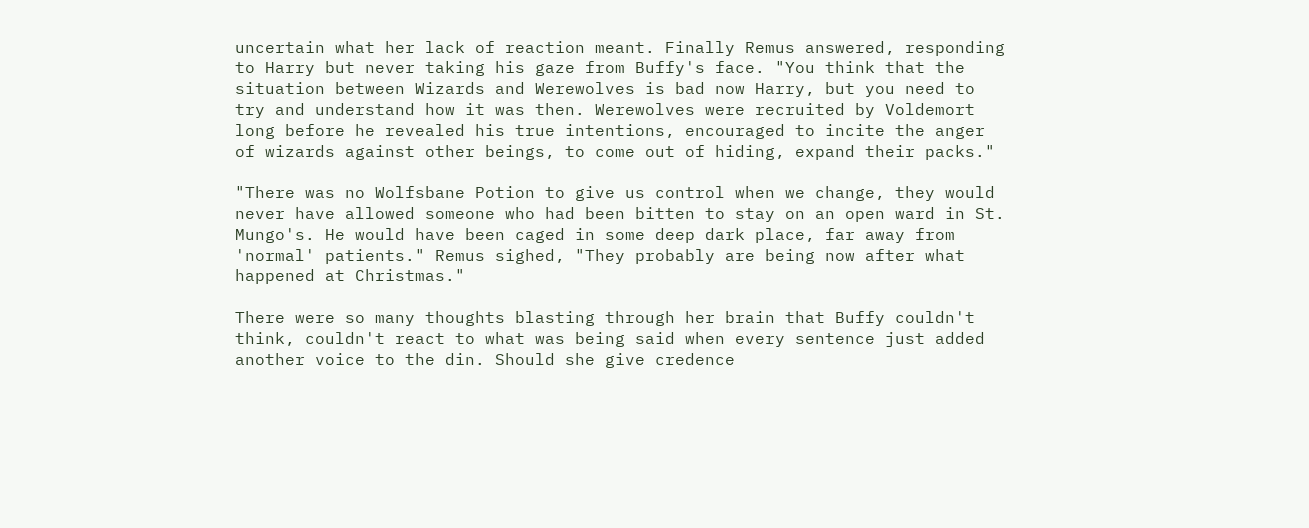uncertain what her lack of reaction meant. Finally Remus answered, responding to Harry but never taking his gaze from Buffy's face. "You think that the situation between Wizards and Werewolves is bad now Harry, but you need to try and understand how it was then. Werewolves were recruited by Voldemort long before he revealed his true intentions, encouraged to incite the anger of wizards against other beings, to come out of hiding, expand their packs."

"There was no Wolfsbane Potion to give us control when we change, they would never have allowed someone who had been bitten to stay on an open ward in St. Mungo's. He would have been caged in some deep dark place, far away from 'normal' patients." Remus sighed, "They probably are being now after what happened at Christmas."

There were so many thoughts blasting through her brain that Buffy couldn't think, couldn't react to what was being said when every sentence just added another voice to the din. Should she give credence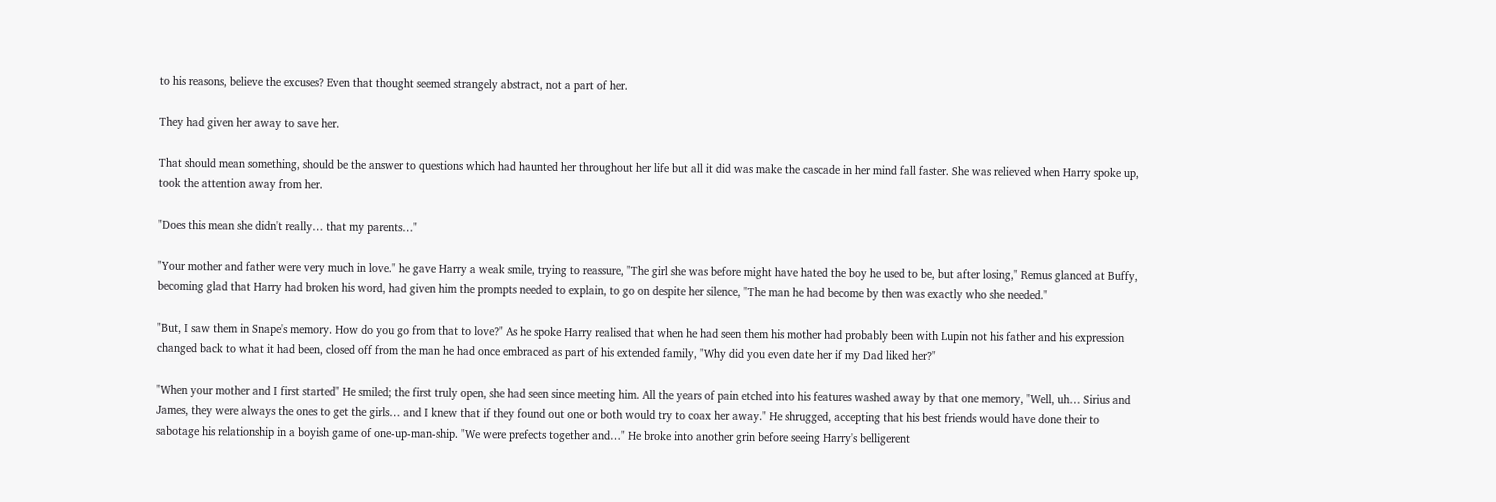to his reasons, believe the excuses? Even that thought seemed strangely abstract, not a part of her.

They had given her away to save her.

That should mean something, should be the answer to questions which had haunted her throughout her life but all it did was make the cascade in her mind fall faster. She was relieved when Harry spoke up, took the attention away from her.

"Does this mean she didn't really… that my parents…"

"Your mother and father were very much in love." he gave Harry a weak smile, trying to reassure, "The girl she was before might have hated the boy he used to be, but after losing," Remus glanced at Buffy, becoming glad that Harry had broken his word, had given him the prompts needed to explain, to go on despite her silence, "The man he had become by then was exactly who she needed."

"But, I saw them in Snape's memory. How do you go from that to love?" As he spoke Harry realised that when he had seen them his mother had probably been with Lupin not his father and his expression changed back to what it had been, closed off from the man he had once embraced as part of his extended family, "Why did you even date her if my Dad liked her?"

"When your mother and I first started" He smiled; the first truly open, she had seen since meeting him. All the years of pain etched into his features washed away by that one memory, "Well, uh… Sirius and James, they were always the ones to get the girls… and I knew that if they found out one or both would try to coax her away." He shrugged, accepting that his best friends would have done their to sabotage his relationship in a boyish game of one-up-man-ship. "We were prefects together and…" He broke into another grin before seeing Harry's belligerent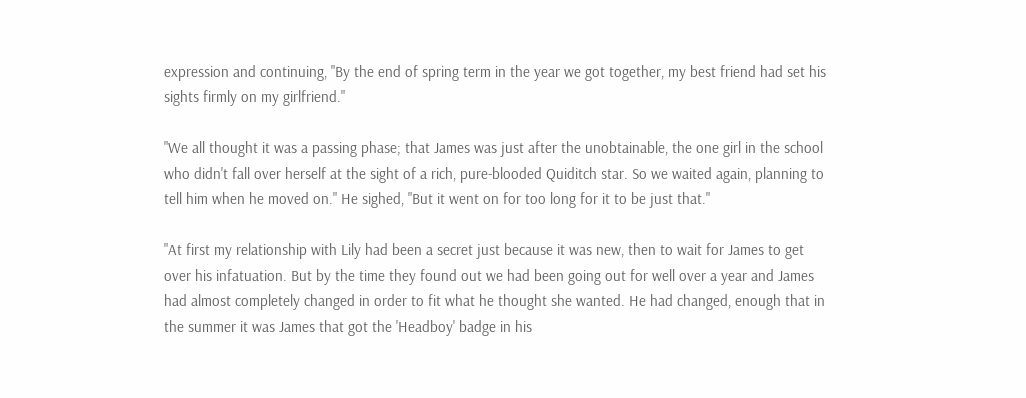expression and continuing, "By the end of spring term in the year we got together, my best friend had set his sights firmly on my girlfriend."

"We all thought it was a passing phase; that James was just after the unobtainable, the one girl in the school who didn't fall over herself at the sight of a rich, pure-blooded Quiditch star. So we waited again, planning to tell him when he moved on." He sighed, "But it went on for too long for it to be just that."

"At first my relationship with Lily had been a secret just because it was new, then to wait for James to get over his infatuation. But by the time they found out we had been going out for well over a year and James had almost completely changed in order to fit what he thought she wanted. He had changed, enough that in the summer it was James that got the 'Headboy' badge in his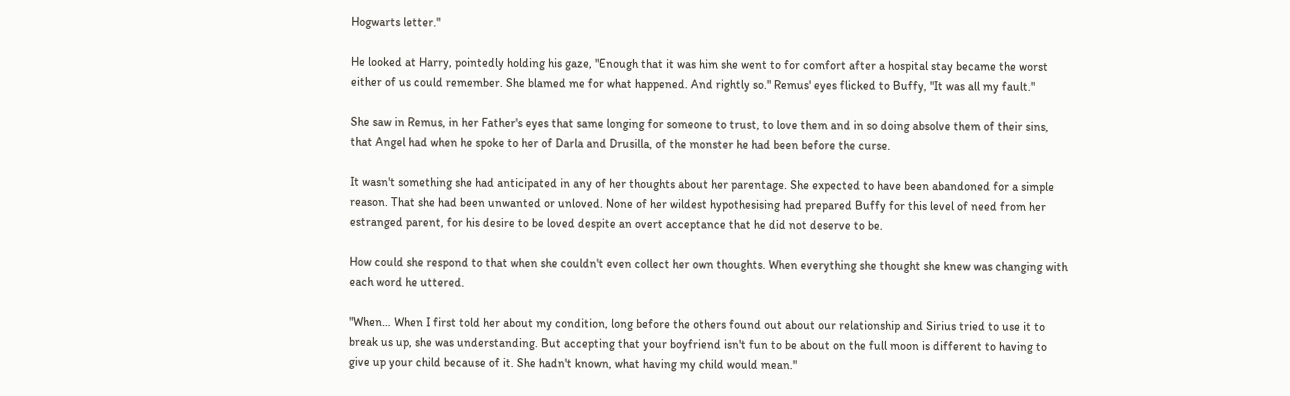Hogwarts letter."

He looked at Harry, pointedly holding his gaze, "Enough that it was him she went to for comfort after a hospital stay became the worst either of us could remember. She blamed me for what happened. And rightly so." Remus' eyes flicked to Buffy, "It was all my fault."

She saw in Remus, in her Father's eyes that same longing for someone to trust, to love them and in so doing absolve them of their sins, that Angel had when he spoke to her of Darla and Drusilla, of the monster he had been before the curse.

It wasn't something she had anticipated in any of her thoughts about her parentage. She expected to have been abandoned for a simple reason. That she had been unwanted or unloved. None of her wildest hypothesising had prepared Buffy for this level of need from her estranged parent, for his desire to be loved despite an overt acceptance that he did not deserve to be.

How could she respond to that when she couldn't even collect her own thoughts. When everything she thought she knew was changing with each word he uttered.

"When… When I first told her about my condition, long before the others found out about our relationship and Sirius tried to use it to break us up, she was understanding. But accepting that your boyfriend isn't fun to be about on the full moon is different to having to give up your child because of it. She hadn't known, what having my child would mean."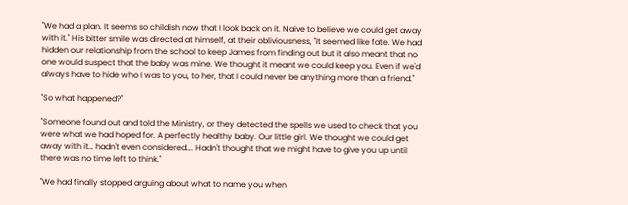"We had a plan. It seems so childish now that I look back on it. Naive to believe we could get away with it." His bitter smile was directed at himself, at their obliviousness, "It seemed like fate. We had hidden our relationship from the school to keep James from finding out but it also meant that no one would suspect that the baby was mine. We thought it meant we could keep you. Even if we'd always have to hide who I was to you, to her, that I could never be anything more than a friend."

"So what happened?"

"Someone found out and told the Ministry, or they detected the spells we used to check that you were what we had hoped for. A perfectly healthy baby. Our little girl. We thought we could get away with it… hadn't even considered…. Hadn't thought that we might have to give you up until there was no time left to think."

"We had finally stopped arguing about what to name you when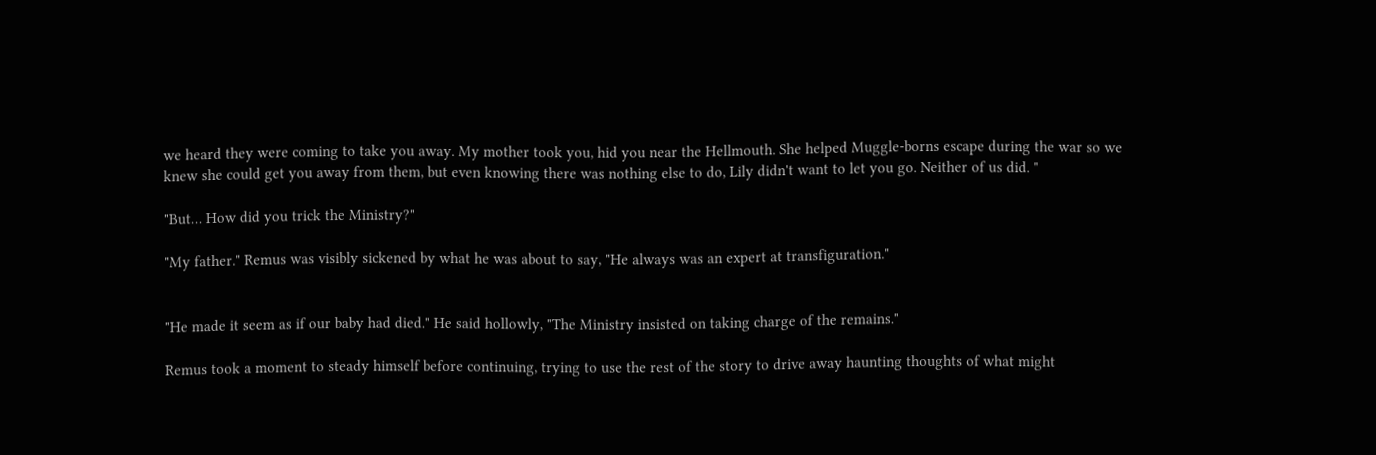we heard they were coming to take you away. My mother took you, hid you near the Hellmouth. She helped Muggle-borns escape during the war so we knew she could get you away from them, but even knowing there was nothing else to do, Lily didn't want to let you go. Neither of us did. "

"But… How did you trick the Ministry?"

"My father." Remus was visibly sickened by what he was about to say, "He always was an expert at transfiguration."


"He made it seem as if our baby had died." He said hollowly, "The Ministry insisted on taking charge of the remains."

Remus took a moment to steady himself before continuing, trying to use the rest of the story to drive away haunting thoughts of what might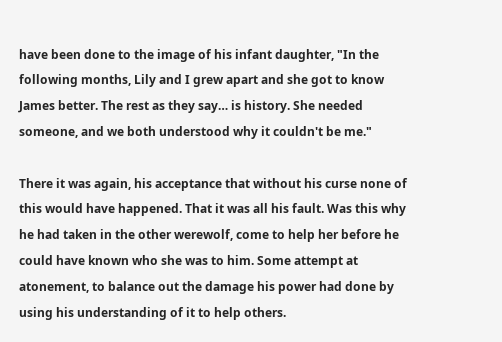have been done to the image of his infant daughter, "In the following months, Lily and I grew apart and she got to know James better. The rest as they say… is history. She needed someone, and we both understood why it couldn't be me."

There it was again, his acceptance that without his curse none of this would have happened. That it was all his fault. Was this why he had taken in the other werewolf, come to help her before he could have known who she was to him. Some attempt at atonement, to balance out the damage his power had done by using his understanding of it to help others.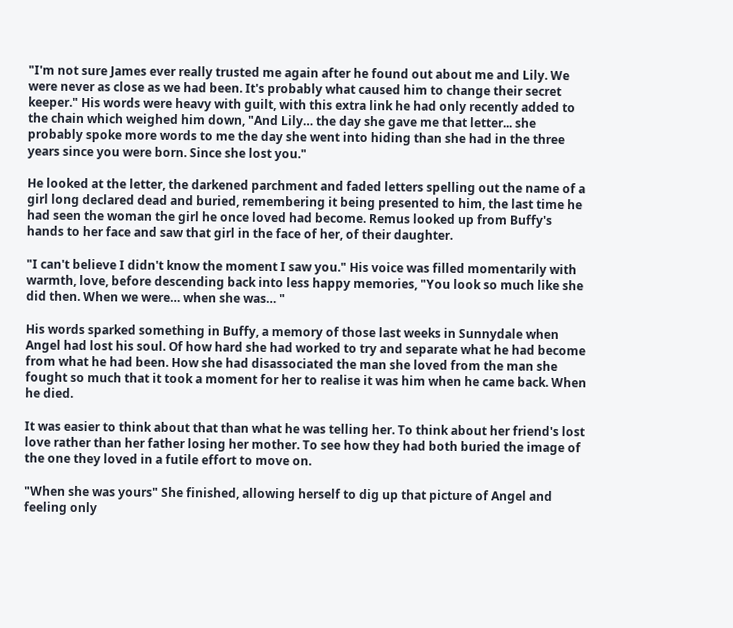"I'm not sure James ever really trusted me again after he found out about me and Lily. We were never as close as we had been. It's probably what caused him to change their secret keeper." His words were heavy with guilt, with this extra link he had only recently added to the chain which weighed him down, "And Lily… the day she gave me that letter... she probably spoke more words to me the day she went into hiding than she had in the three years since you were born. Since she lost you."

He looked at the letter, the darkened parchment and faded letters spelling out the name of a girl long declared dead and buried, remembering it being presented to him, the last time he had seen the woman the girl he once loved had become. Remus looked up from Buffy's hands to her face and saw that girl in the face of her, of their daughter.

"I can't believe I didn't know the moment I saw you." His voice was filled momentarily with warmth, love, before descending back into less happy memories, "You look so much like she did then. When we were… when she was… "

His words sparked something in Buffy, a memory of those last weeks in Sunnydale when Angel had lost his soul. Of how hard she had worked to try and separate what he had become from what he had been. How she had disassociated the man she loved from the man she fought so much that it took a moment for her to realise it was him when he came back. When he died.

It was easier to think about that than what he was telling her. To think about her friend's lost love rather than her father losing her mother. To see how they had both buried the image of the one they loved in a futile effort to move on.

"When she was yours" She finished, allowing herself to dig up that picture of Angel and feeling only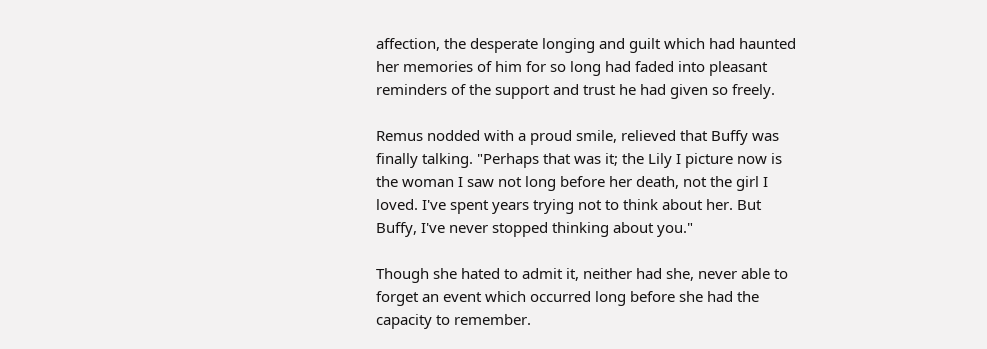affection, the desperate longing and guilt which had haunted her memories of him for so long had faded into pleasant reminders of the support and trust he had given so freely.

Remus nodded with a proud smile, relieved that Buffy was finally talking. "Perhaps that was it; the Lily I picture now is the woman I saw not long before her death, not the girl I loved. I've spent years trying not to think about her. But Buffy, I've never stopped thinking about you."

Though she hated to admit it, neither had she, never able to forget an event which occurred long before she had the capacity to remember.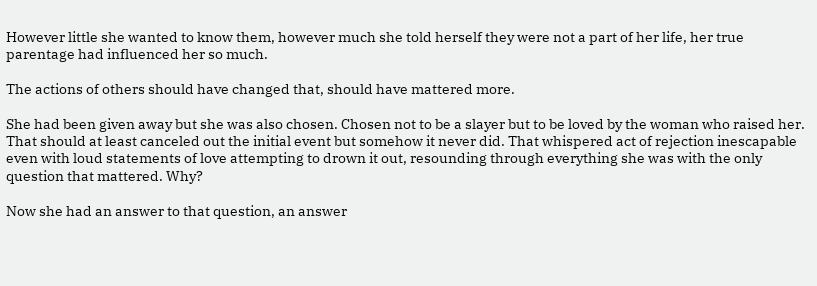However little she wanted to know them, however much she told herself they were not a part of her life, her true parentage had influenced her so much.

The actions of others should have changed that, should have mattered more.

She had been given away but she was also chosen. Chosen not to be a slayer but to be loved by the woman who raised her. That should at least canceled out the initial event but somehow it never did. That whispered act of rejection inescapable even with loud statements of love attempting to drown it out, resounding through everything she was with the only question that mattered. Why?

Now she had an answer to that question, an answer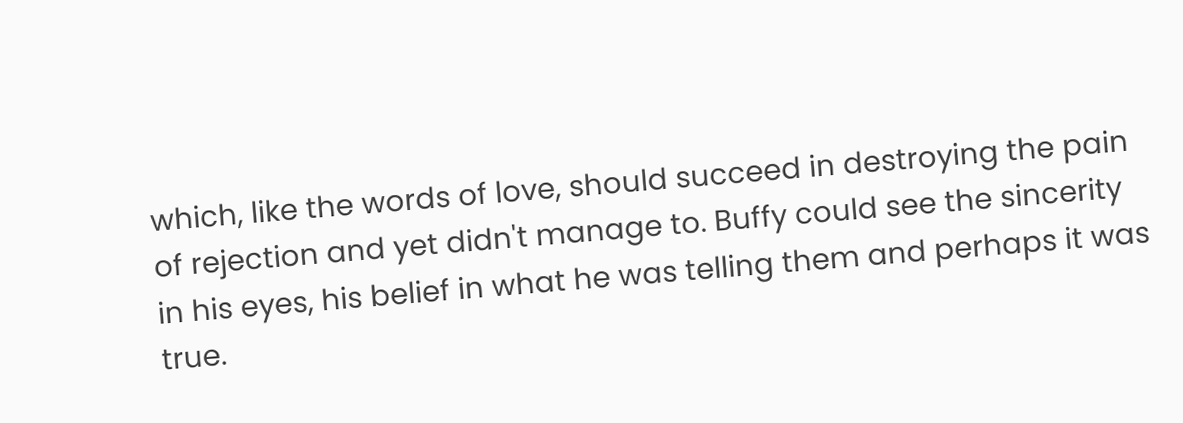which, like the words of love, should succeed in destroying the pain of rejection and yet didn't manage to. Buffy could see the sincerity in his eyes, his belief in what he was telling them and perhaps it was true.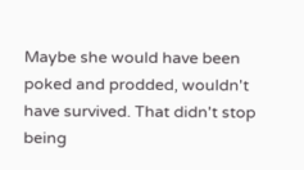Maybe she would have been poked and prodded, wouldn't have survived. That didn't stop being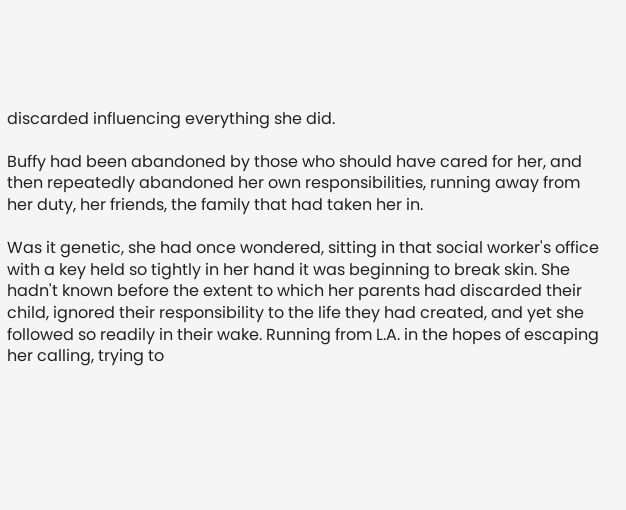discarded influencing everything she did.

Buffy had been abandoned by those who should have cared for her, and then repeatedly abandoned her own responsibilities, running away from her duty, her friends, the family that had taken her in.

Was it genetic, she had once wondered, sitting in that social worker's office with a key held so tightly in her hand it was beginning to break skin. She hadn't known before the extent to which her parents had discarded their child, ignored their responsibility to the life they had created, and yet she followed so readily in their wake. Running from L.A. in the hopes of escaping her calling, trying to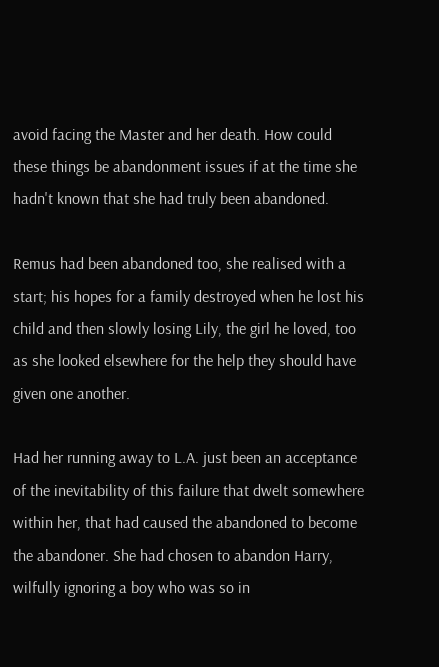avoid facing the Master and her death. How could these things be abandonment issues if at the time she hadn't known that she had truly been abandoned.

Remus had been abandoned too, she realised with a start; his hopes for a family destroyed when he lost his child and then slowly losing Lily, the girl he loved, too as she looked elsewhere for the help they should have given one another.

Had her running away to L.A. just been an acceptance of the inevitability of this failure that dwelt somewhere within her, that had caused the abandoned to become the abandoner. She had chosen to abandon Harry, wilfully ignoring a boy who was so in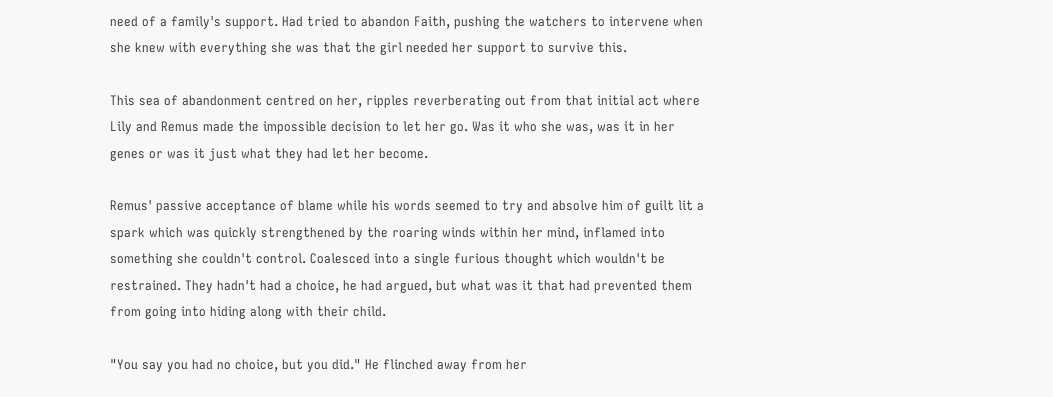need of a family's support. Had tried to abandon Faith, pushing the watchers to intervene when she knew with everything she was that the girl needed her support to survive this.

This sea of abandonment centred on her, ripples reverberating out from that initial act where Lily and Remus made the impossible decision to let her go. Was it who she was, was it in her genes or was it just what they had let her become.

Remus' passive acceptance of blame while his words seemed to try and absolve him of guilt lit a spark which was quickly strengthened by the roaring winds within her mind, inflamed into something she couldn't control. Coalesced into a single furious thought which wouldn't be restrained. They hadn't had a choice, he had argued, but what was it that had prevented them from going into hiding along with their child.

"You say you had no choice, but you did." He flinched away from her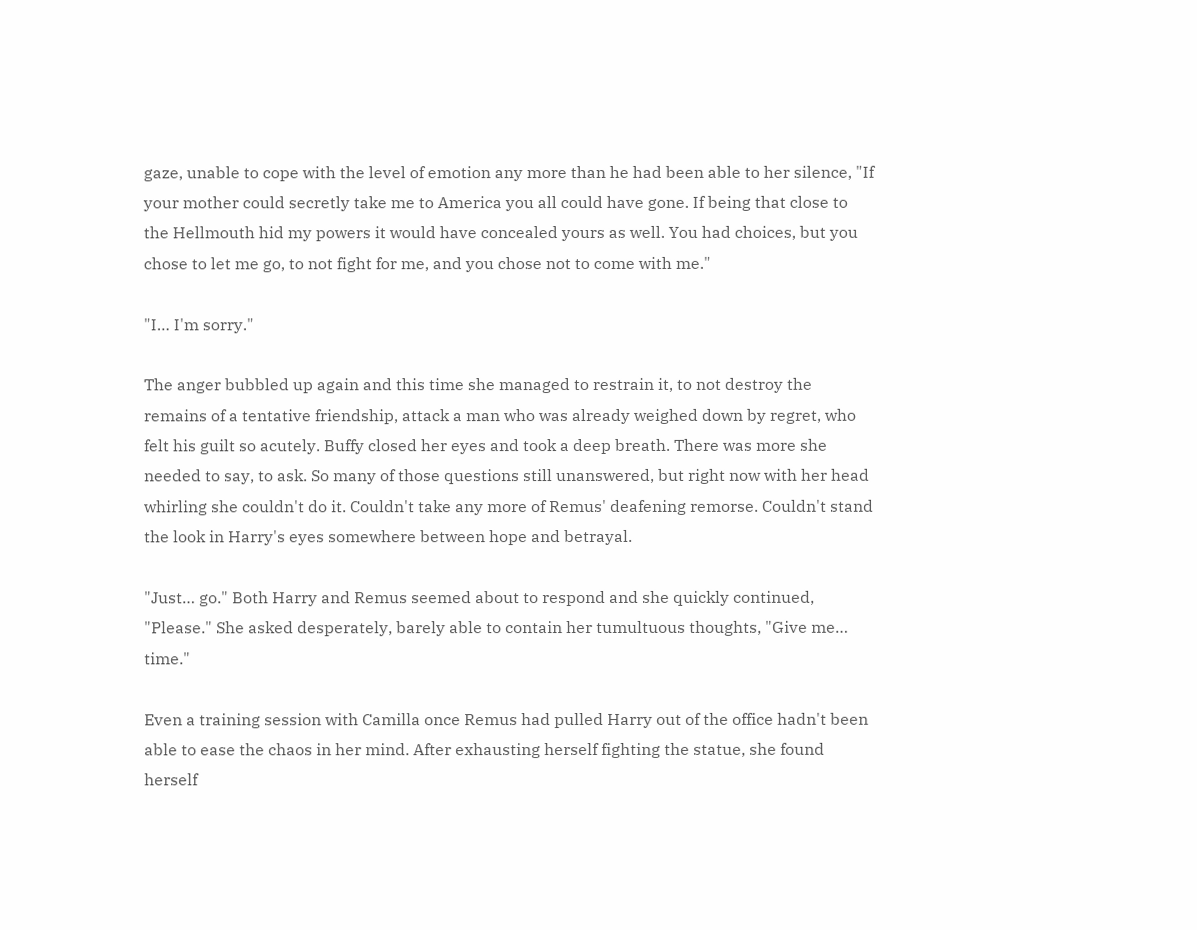gaze, unable to cope with the level of emotion any more than he had been able to her silence, "If your mother could secretly take me to America you all could have gone. If being that close to the Hellmouth hid my powers it would have concealed yours as well. You had choices, but you chose to let me go, to not fight for me, and you chose not to come with me."

"I… I'm sorry."

The anger bubbled up again and this time she managed to restrain it, to not destroy the remains of a tentative friendship, attack a man who was already weighed down by regret, who felt his guilt so acutely. Buffy closed her eyes and took a deep breath. There was more she needed to say, to ask. So many of those questions still unanswered, but right now with her head whirling she couldn't do it. Couldn't take any more of Remus' deafening remorse. Couldn't stand the look in Harry's eyes somewhere between hope and betrayal.

"Just… go." Both Harry and Remus seemed about to respond and she quickly continued, "Please." She asked desperately, barely able to contain her tumultuous thoughts, "Give me… time."

Even a training session with Camilla once Remus had pulled Harry out of the office hadn't been able to ease the chaos in her mind. After exhausting herself fighting the statue, she found herself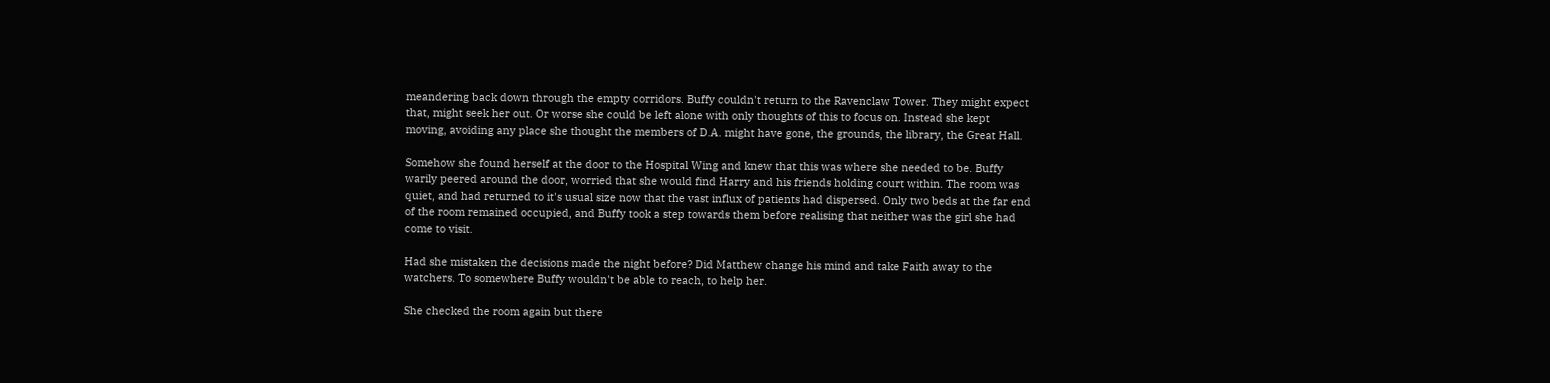meandering back down through the empty corridors. Buffy couldn't return to the Ravenclaw Tower. They might expect that, might seek her out. Or worse she could be left alone with only thoughts of this to focus on. Instead she kept moving, avoiding any place she thought the members of D.A. might have gone, the grounds, the library, the Great Hall.

Somehow she found herself at the door to the Hospital Wing and knew that this was where she needed to be. Buffy warily peered around the door, worried that she would find Harry and his friends holding court within. The room was quiet, and had returned to it's usual size now that the vast influx of patients had dispersed. Only two beds at the far end of the room remained occupied, and Buffy took a step towards them before realising that neither was the girl she had come to visit.

Had she mistaken the decisions made the night before? Did Matthew change his mind and take Faith away to the watchers. To somewhere Buffy wouldn't be able to reach, to help her.

She checked the room again but there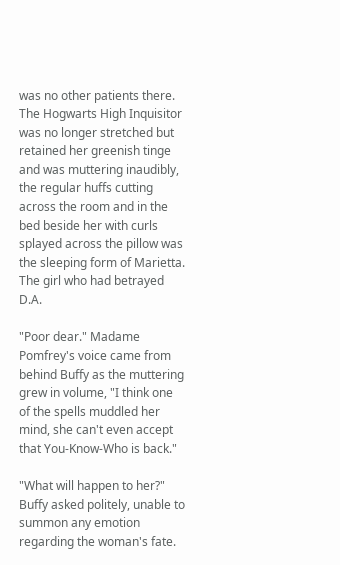was no other patients there. The Hogwarts High Inquisitor was no longer stretched but retained her greenish tinge and was muttering inaudibly, the regular huffs cutting across the room and in the bed beside her with curls splayed across the pillow was the sleeping form of Marietta. The girl who had betrayed D.A.

"Poor dear." Madame Pomfrey's voice came from behind Buffy as the muttering grew in volume, "I think one of the spells muddled her mind, she can't even accept that You-Know-Who is back."

"What will happen to her?" Buffy asked politely, unable to summon any emotion regarding the woman's fate.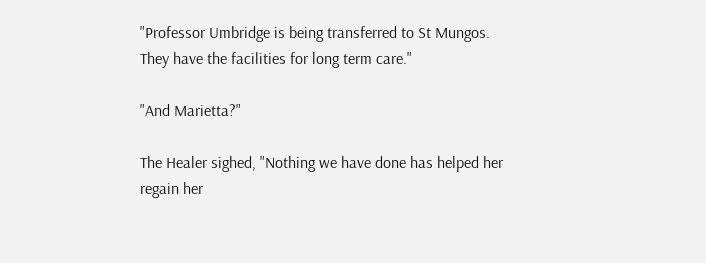"Professor Umbridge is being transferred to St Mungos. They have the facilities for long term care."

"And Marietta?"

The Healer sighed, "Nothing we have done has helped her regain her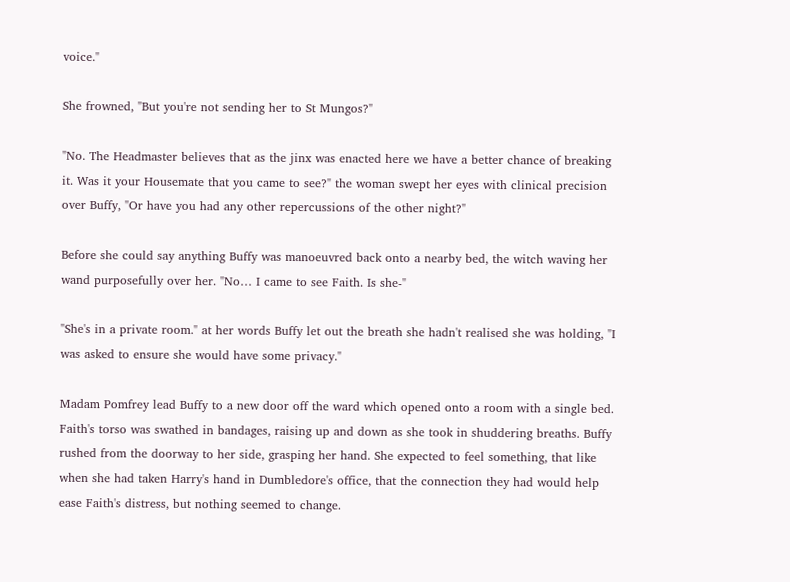voice."

She frowned, "But you're not sending her to St Mungos?"

"No. The Headmaster believes that as the jinx was enacted here we have a better chance of breaking it. Was it your Housemate that you came to see?" the woman swept her eyes with clinical precision over Buffy, "Or have you had any other repercussions of the other night?"

Before she could say anything Buffy was manoeuvred back onto a nearby bed, the witch waving her wand purposefully over her. "No… I came to see Faith. Is she-"

"She's in a private room." at her words Buffy let out the breath she hadn't realised she was holding, "I was asked to ensure she would have some privacy."

Madam Pomfrey lead Buffy to a new door off the ward which opened onto a room with a single bed. Faith's torso was swathed in bandages, raising up and down as she took in shuddering breaths. Buffy rushed from the doorway to her side, grasping her hand. She expected to feel something, that like when she had taken Harry's hand in Dumbledore's office, that the connection they had would help ease Faith's distress, but nothing seemed to change.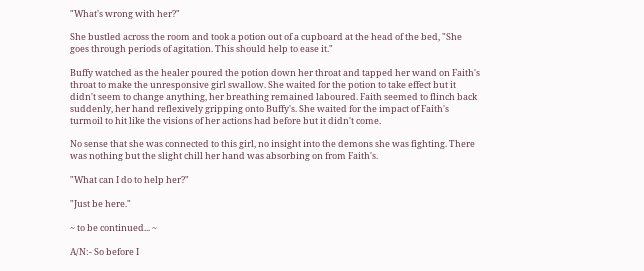"What's wrong with her?"

She bustled across the room and took a potion out of a cupboard at the head of the bed, "She goes through periods of agitation. This should help to ease it."

Buffy watched as the healer poured the potion down her throat and tapped her wand on Faith's throat to make the unresponsive girl swallow. She waited for the potion to take effect but it didn't seem to change anything, her breathing remained laboured. Faith seemed to flinch back suddenly, her hand reflexively gripping onto Buffy's. She waited for the impact of Faith's turmoil to hit like the visions of her actions had before but it didn't come.

No sense that she was connected to this girl, no insight into the demons she was fighting. There was nothing but the slight chill her hand was absorbing on from Faith's.

"What can I do to help her?"

"Just be here."

~ to be continued... ~

A/N:- So before I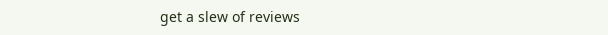get a slew of reviews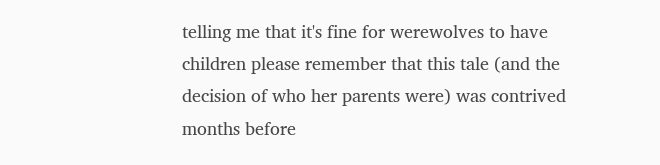telling me that it's fine for werewolves to have children please remember that this tale (and the decision of who her parents were) was contrived months before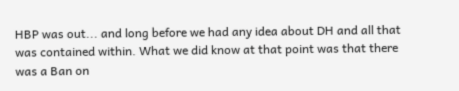HBP was out... and long before we had any idea about DH and all that was contained within. What we did know at that point was that there was a Ban on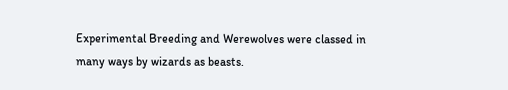Experimental Breeding and Werewolves were classed in many ways by wizards as beasts.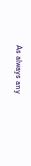As always any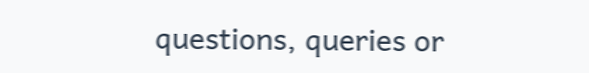questions, queries or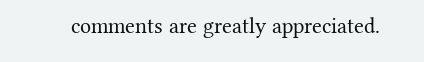comments are greatly appreciated.